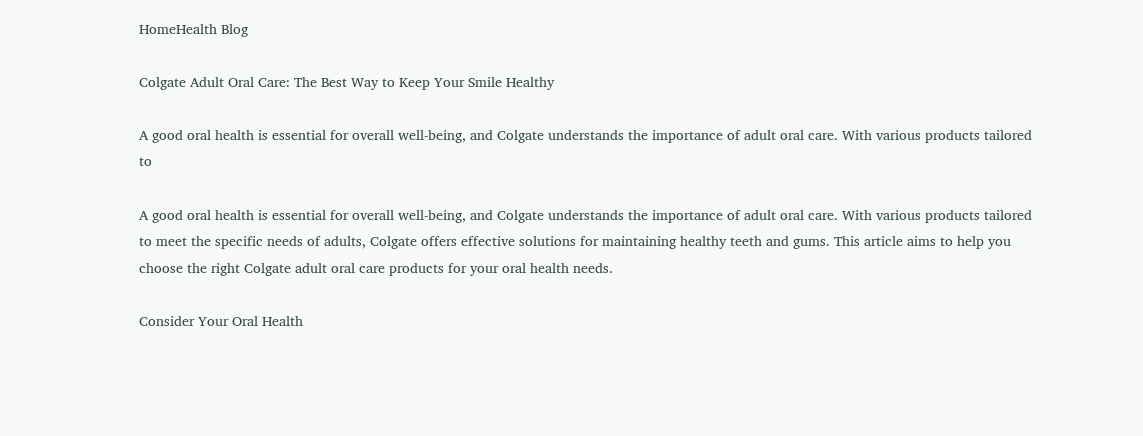HomeHealth Blog

Colgate Adult Oral Care: The Best Way to Keep Your Smile Healthy

A good oral health is essential for overall well-being, and Colgate understands the importance of adult oral care. With various products tailored to

A good oral health is essential for overall well-being, and Colgate understands the importance of adult oral care. With various products tailored to meet the specific needs of adults, Colgate offers effective solutions for maintaining healthy teeth and gums. This article aims to help you choose the right Colgate adult oral care products for your oral health needs.

Consider Your Oral Health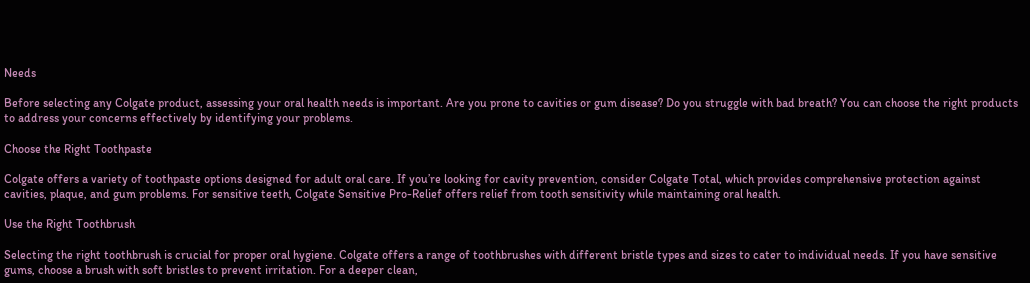Needs

Before selecting any Colgate product, assessing your oral health needs is important. Are you prone to cavities or gum disease? Do you struggle with bad breath? You can choose the right products to address your concerns effectively by identifying your problems.

Choose the Right Toothpaste

Colgate offers a variety of toothpaste options designed for adult oral care. If you’re looking for cavity prevention, consider Colgate Total, which provides comprehensive protection against cavities, plaque, and gum problems. For sensitive teeth, Colgate Sensitive Pro-Relief offers relief from tooth sensitivity while maintaining oral health.

Use the Right Toothbrush

Selecting the right toothbrush is crucial for proper oral hygiene. Colgate offers a range of toothbrushes with different bristle types and sizes to cater to individual needs. If you have sensitive gums, choose a brush with soft bristles to prevent irritation. For a deeper clean,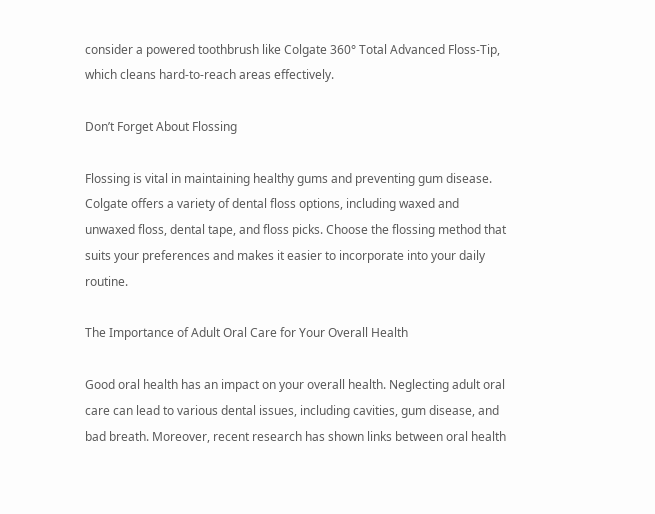consider a powered toothbrush like Colgate 360° Total Advanced Floss-Tip, which cleans hard-to-reach areas effectively.

Don’t Forget About Flossing

Flossing is vital in maintaining healthy gums and preventing gum disease. Colgate offers a variety of dental floss options, including waxed and unwaxed floss, dental tape, and floss picks. Choose the flossing method that suits your preferences and makes it easier to incorporate into your daily routine.

The Importance of Adult Oral Care for Your Overall Health

Good oral health has an impact on your overall health. Neglecting adult oral care can lead to various dental issues, including cavities, gum disease, and bad breath. Moreover, recent research has shown links between oral health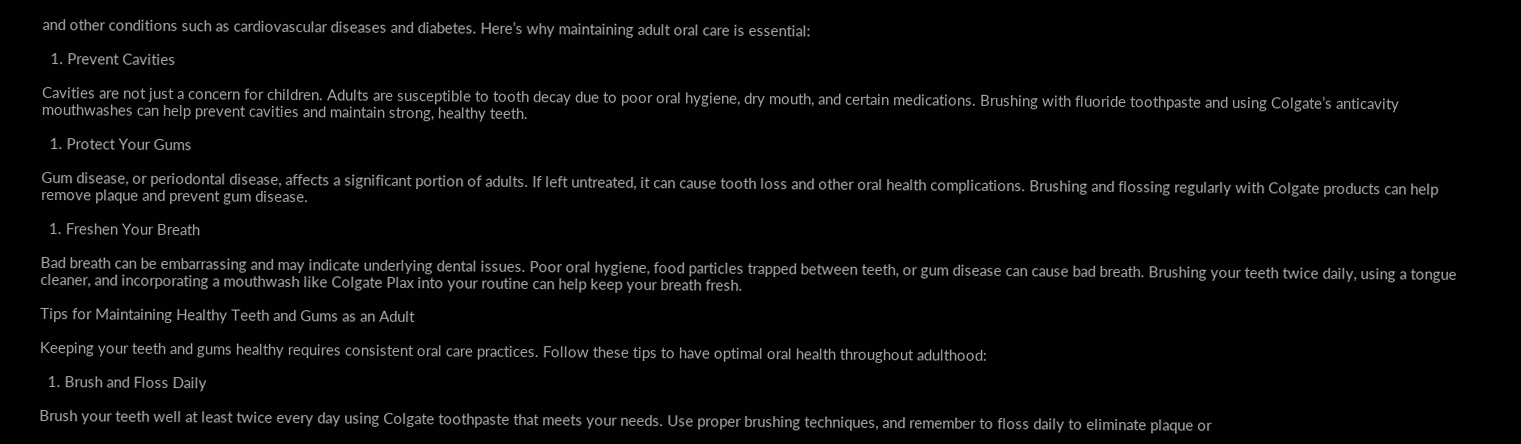and other conditions such as cardiovascular diseases and diabetes. Here’s why maintaining adult oral care is essential:

  1. Prevent Cavities

Cavities are not just a concern for children. Adults are susceptible to tooth decay due to poor oral hygiene, dry mouth, and certain medications. Brushing with fluoride toothpaste and using Colgate’s anticavity mouthwashes can help prevent cavities and maintain strong, healthy teeth.

  1. Protect Your Gums

Gum disease, or periodontal disease, affects a significant portion of adults. If left untreated, it can cause tooth loss and other oral health complications. Brushing and flossing regularly with Colgate products can help remove plaque and prevent gum disease.

  1. Freshen Your Breath

Bad breath can be embarrassing and may indicate underlying dental issues. Poor oral hygiene, food particles trapped between teeth, or gum disease can cause bad breath. Brushing your teeth twice daily, using a tongue cleaner, and incorporating a mouthwash like Colgate Plax into your routine can help keep your breath fresh.

Tips for Maintaining Healthy Teeth and Gums as an Adult

Keeping your teeth and gums healthy requires consistent oral care practices. Follow these tips to have optimal oral health throughout adulthood:

  1. Brush and Floss Daily

Brush your teeth well at least twice every day using Colgate toothpaste that meets your needs. Use proper brushing techniques, and remember to floss daily to eliminate plaque or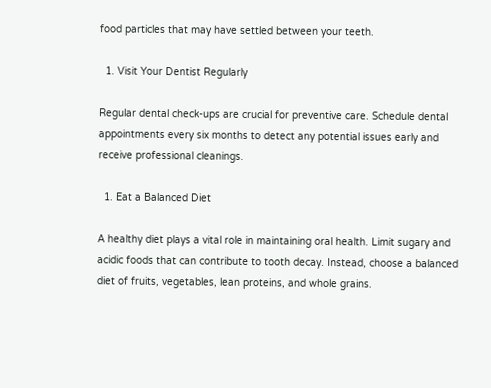food particles that may have settled between your teeth.

  1. Visit Your Dentist Regularly

Regular dental check-ups are crucial for preventive care. Schedule dental appointments every six months to detect any potential issues early and receive professional cleanings.

  1. Eat a Balanced Diet

A healthy diet plays a vital role in maintaining oral health. Limit sugary and acidic foods that can contribute to tooth decay. Instead, choose a balanced diet of fruits, vegetables, lean proteins, and whole grains.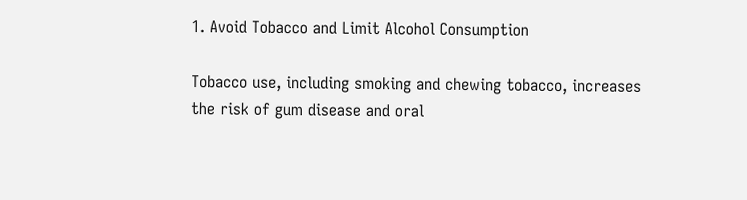1. Avoid Tobacco and Limit Alcohol Consumption

Tobacco use, including smoking and chewing tobacco, increases the risk of gum disease and oral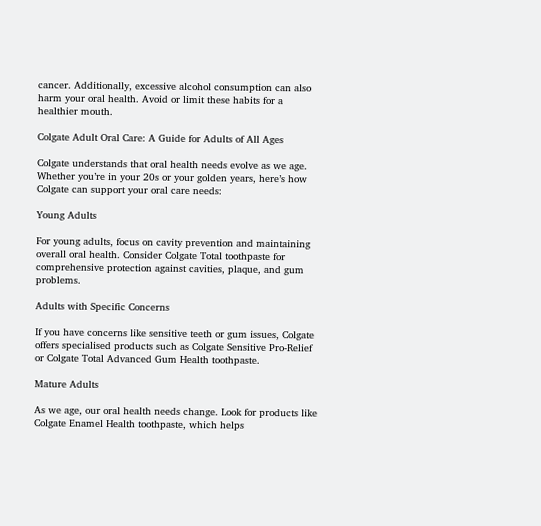cancer. Additionally, excessive alcohol consumption can also harm your oral health. Avoid or limit these habits for a healthier mouth.

Colgate Adult Oral Care: A Guide for Adults of All Ages

Colgate understands that oral health needs evolve as we age. Whether you’re in your 20s or your golden years, here’s how Colgate can support your oral care needs:

Young Adults

For young adults, focus on cavity prevention and maintaining overall oral health. Consider Colgate Total toothpaste for comprehensive protection against cavities, plaque, and gum problems.

Adults with Specific Concerns

If you have concerns like sensitive teeth or gum issues, Colgate offers specialised products such as Colgate Sensitive Pro-Relief or Colgate Total Advanced Gum Health toothpaste.

Mature Adults

As we age, our oral health needs change. Look for products like Colgate Enamel Health toothpaste, which helps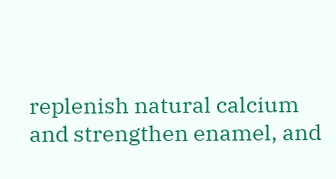replenish natural calcium and strengthen enamel, and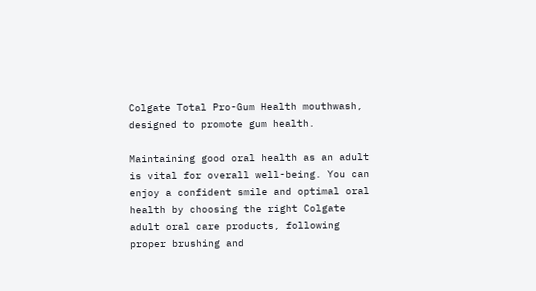Colgate Total Pro-Gum Health mouthwash, designed to promote gum health.

Maintaining good oral health as an adult is vital for overall well-being. You can enjoy a confident smile and optimal oral health by choosing the right Colgate adult oral care products, following proper brushing and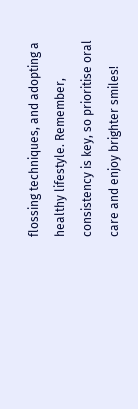flossing techniques, and adopting a healthy lifestyle. Remember, consistency is key, so prioritise oral care and enjoy brighter smiles!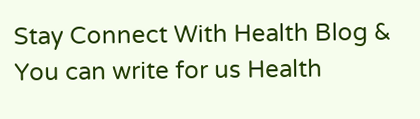Stay Connect With Health Blog & You can write for us Health